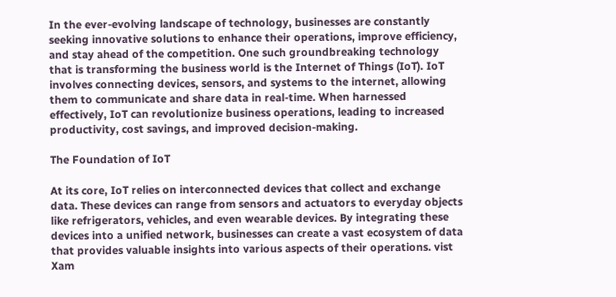In the ever-evolving landscape of technology, businesses are constantly seeking innovative solutions to enhance their operations, improve efficiency, and stay ahead of the competition. One such groundbreaking technology that is transforming the business world is the Internet of Things (IoT). IoT involves connecting devices, sensors, and systems to the internet, allowing them to communicate and share data in real-time. When harnessed effectively, IoT can revolutionize business operations, leading to increased productivity, cost savings, and improved decision-making.

The Foundation of IoT

At its core, IoT relies on interconnected devices that collect and exchange data. These devices can range from sensors and actuators to everyday objects like refrigerators, vehicles, and even wearable devices. By integrating these devices into a unified network, businesses can create a vast ecosystem of data that provides valuable insights into various aspects of their operations. vist Xam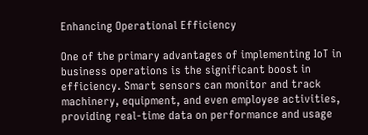Enhancing Operational Efficiency

One of the primary advantages of implementing IoT in business operations is the significant boost in efficiency. Smart sensors can monitor and track machinery, equipment, and even employee activities, providing real-time data on performance and usage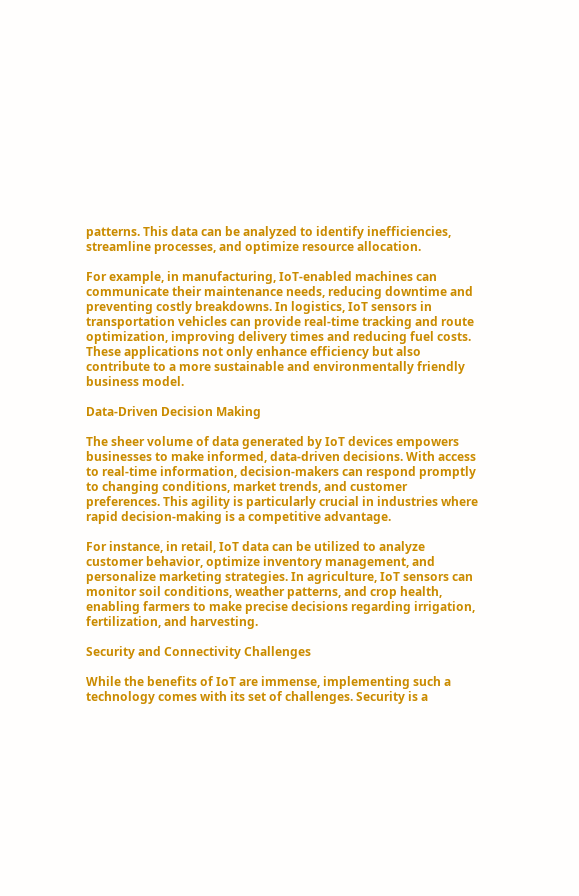patterns. This data can be analyzed to identify inefficiencies, streamline processes, and optimize resource allocation.

For example, in manufacturing, IoT-enabled machines can communicate their maintenance needs, reducing downtime and preventing costly breakdowns. In logistics, IoT sensors in transportation vehicles can provide real-time tracking and route optimization, improving delivery times and reducing fuel costs. These applications not only enhance efficiency but also contribute to a more sustainable and environmentally friendly business model.

Data-Driven Decision Making

The sheer volume of data generated by IoT devices empowers businesses to make informed, data-driven decisions. With access to real-time information, decision-makers can respond promptly to changing conditions, market trends, and customer preferences. This agility is particularly crucial in industries where rapid decision-making is a competitive advantage.

For instance, in retail, IoT data can be utilized to analyze customer behavior, optimize inventory management, and personalize marketing strategies. In agriculture, IoT sensors can monitor soil conditions, weather patterns, and crop health, enabling farmers to make precise decisions regarding irrigation, fertilization, and harvesting.

Security and Connectivity Challenges

While the benefits of IoT are immense, implementing such a technology comes with its set of challenges. Security is a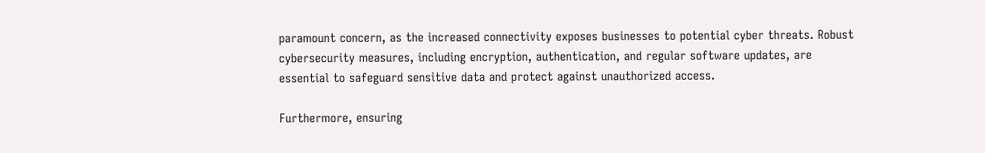paramount concern, as the increased connectivity exposes businesses to potential cyber threats. Robust cybersecurity measures, including encryption, authentication, and regular software updates, are essential to safeguard sensitive data and protect against unauthorized access.

Furthermore, ensuring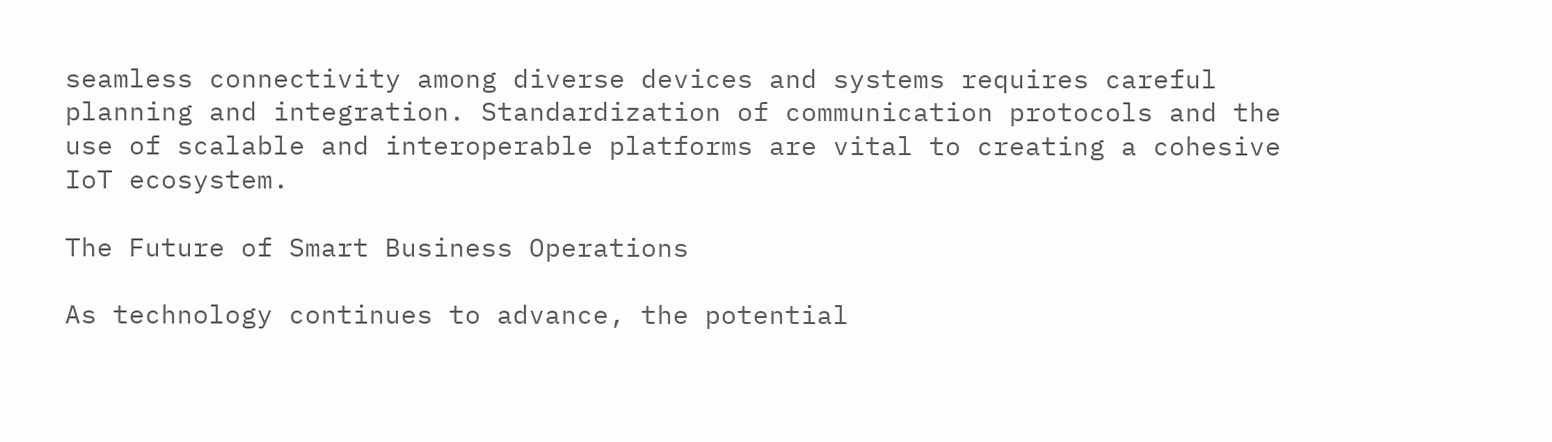seamless connectivity among diverse devices and systems requires careful planning and integration. Standardization of communication protocols and the use of scalable and interoperable platforms are vital to creating a cohesive IoT ecosystem.

The Future of Smart Business Operations

As technology continues to advance, the potential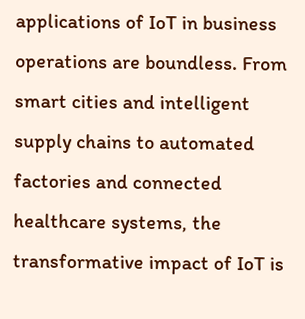applications of IoT in business operations are boundless. From smart cities and intelligent supply chains to automated factories and connected healthcare systems, the transformative impact of IoT is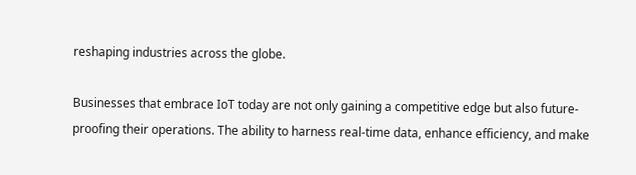reshaping industries across the globe.

Businesses that embrace IoT today are not only gaining a competitive edge but also future-proofing their operations. The ability to harness real-time data, enhance efficiency, and make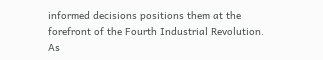informed decisions positions them at the forefront of the Fourth Industrial Revolution. As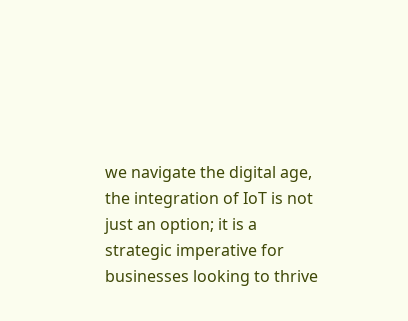we navigate the digital age, the integration of IoT is not just an option; it is a strategic imperative for businesses looking to thrive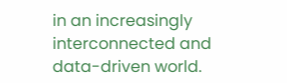in an increasingly interconnected and data-driven world.